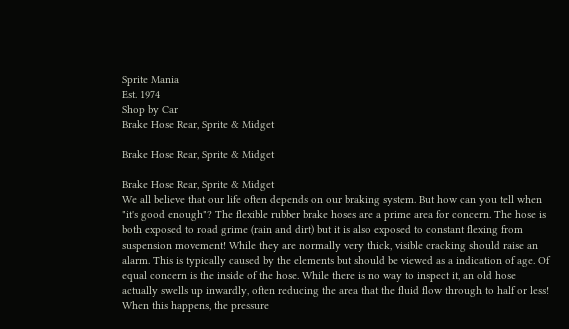Sprite Mania
Est. 1974
Shop by Car
Brake Hose Rear, Sprite & Midget

Brake Hose Rear, Sprite & Midget

Brake Hose Rear, Sprite & Midget
We all believe that our life often depends on our braking system. But how can you tell when "it's good enough"? The flexible rubber brake hoses are a prime area for concern. The hose is both exposed to road grime (rain and dirt) but it is also exposed to constant flexing from suspension movement! While they are normally very thick, visible cracking should raise an alarm. This is typically caused by the elements but should be viewed as a indication of age. Of equal concern is the inside of the hose. While there is no way to inspect it, an old hose actually swells up inwardly, often reducing the area that the fluid flow through to half or less! When this happens, the pressure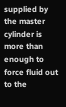supplied by the master cylinder is more than enough to force fluid out to the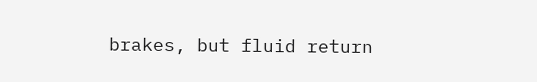brakes, but fluid return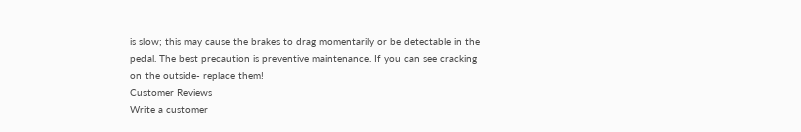is slow; this may cause the brakes to drag momentarily or be detectable in the pedal. The best precaution is preventive maintenance. If you can see cracking on the outside- replace them!
Customer Reviews
Write a customer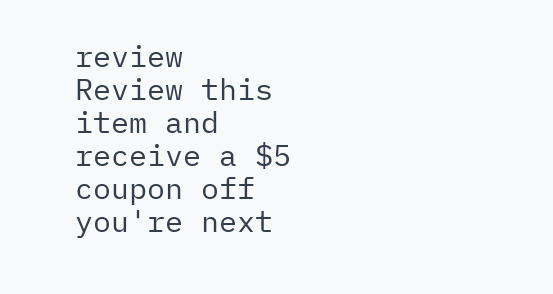review
Review this item and receive a $5 coupon off you're next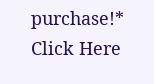purchase!* Click Here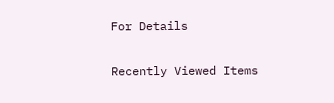For Details

Recently Viewed Items